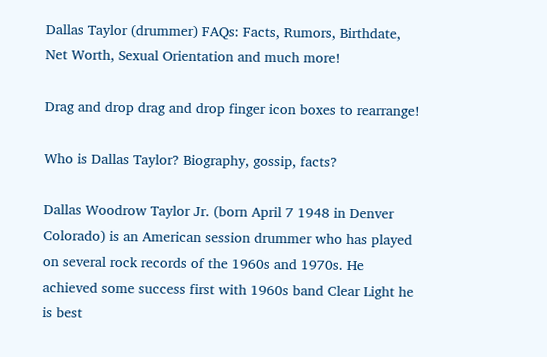Dallas Taylor (drummer) FAQs: Facts, Rumors, Birthdate, Net Worth, Sexual Orientation and much more!

Drag and drop drag and drop finger icon boxes to rearrange!

Who is Dallas Taylor? Biography, gossip, facts?

Dallas Woodrow Taylor Jr. (born April 7 1948 in Denver Colorado) is an American session drummer who has played on several rock records of the 1960s and 1970s. He achieved some success first with 1960s band Clear Light he is best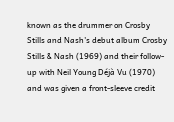known as the drummer on Crosby Stills and Nash's debut album Crosby Stills & Nash (1969) and their follow-up with Neil Young Déjà Vu (1970) and was given a front-sleeve credit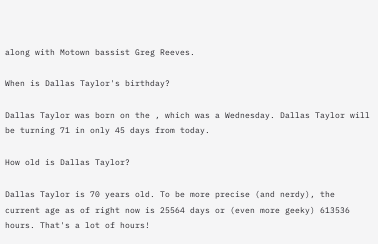along with Motown bassist Greg Reeves.

When is Dallas Taylor's birthday?

Dallas Taylor was born on the , which was a Wednesday. Dallas Taylor will be turning 71 in only 45 days from today.

How old is Dallas Taylor?

Dallas Taylor is 70 years old. To be more precise (and nerdy), the current age as of right now is 25564 days or (even more geeky) 613536 hours. That's a lot of hours!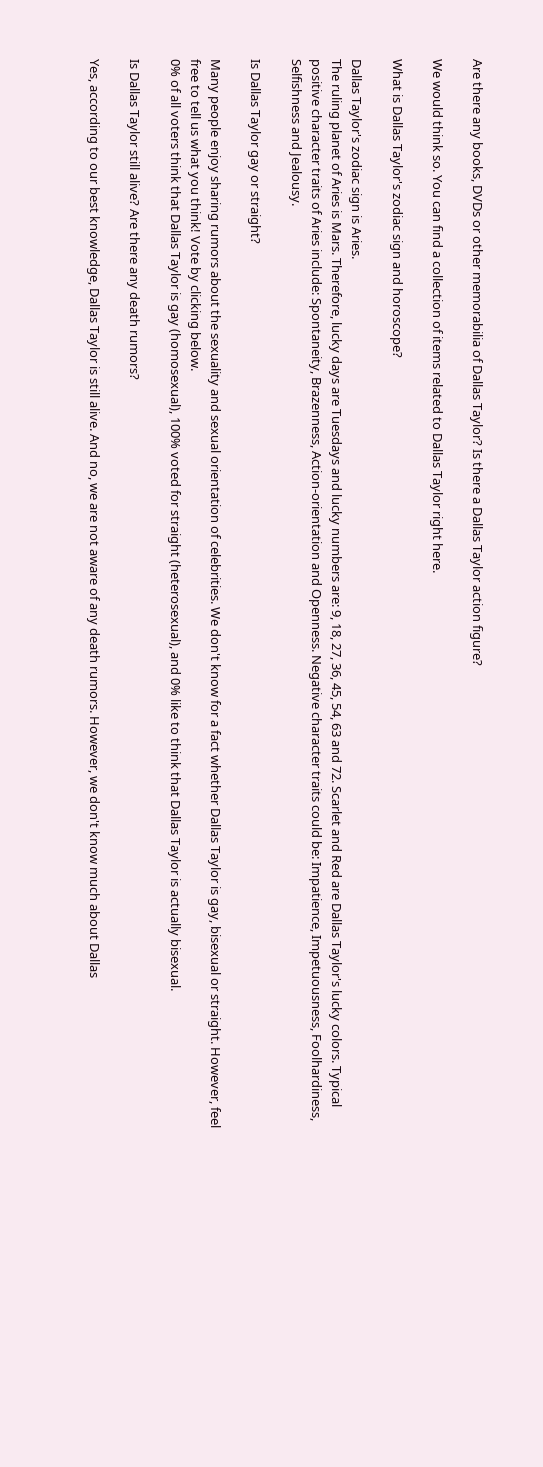Are there any books, DVDs or other memorabilia of Dallas Taylor? Is there a Dallas Taylor action figure?

We would think so. You can find a collection of items related to Dallas Taylor right here.

What is Dallas Taylor's zodiac sign and horoscope?

Dallas Taylor's zodiac sign is Aries.
The ruling planet of Aries is Mars. Therefore, lucky days are Tuesdays and lucky numbers are: 9, 18, 27, 36, 45, 54, 63 and 72. Scarlet and Red are Dallas Taylor's lucky colors. Typical positive character traits of Aries include: Spontaneity, Brazenness, Action-orientation and Openness. Negative character traits could be: Impatience, Impetuousness, Foolhardiness, Selfishness and Jealousy.

Is Dallas Taylor gay or straight?

Many people enjoy sharing rumors about the sexuality and sexual orientation of celebrities. We don't know for a fact whether Dallas Taylor is gay, bisexual or straight. However, feel free to tell us what you think! Vote by clicking below.
0% of all voters think that Dallas Taylor is gay (homosexual), 100% voted for straight (heterosexual), and 0% like to think that Dallas Taylor is actually bisexual.

Is Dallas Taylor still alive? Are there any death rumors?

Yes, according to our best knowledge, Dallas Taylor is still alive. And no, we are not aware of any death rumors. However, we don't know much about Dallas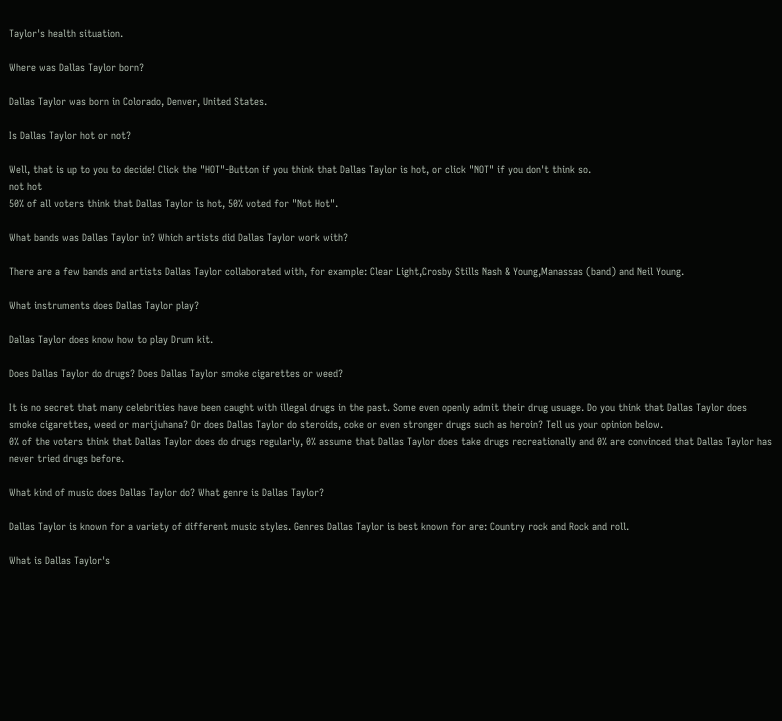Taylor's health situation.

Where was Dallas Taylor born?

Dallas Taylor was born in Colorado, Denver, United States.

Is Dallas Taylor hot or not?

Well, that is up to you to decide! Click the "HOT"-Button if you think that Dallas Taylor is hot, or click "NOT" if you don't think so.
not hot
50% of all voters think that Dallas Taylor is hot, 50% voted for "Not Hot".

What bands was Dallas Taylor in? Which artists did Dallas Taylor work with?

There are a few bands and artists Dallas Taylor collaborated with, for example: Clear Light,Crosby Stills Nash & Young,Manassas (band) and Neil Young.

What instruments does Dallas Taylor play?

Dallas Taylor does know how to play Drum kit.

Does Dallas Taylor do drugs? Does Dallas Taylor smoke cigarettes or weed?

It is no secret that many celebrities have been caught with illegal drugs in the past. Some even openly admit their drug usuage. Do you think that Dallas Taylor does smoke cigarettes, weed or marijuhana? Or does Dallas Taylor do steroids, coke or even stronger drugs such as heroin? Tell us your opinion below.
0% of the voters think that Dallas Taylor does do drugs regularly, 0% assume that Dallas Taylor does take drugs recreationally and 0% are convinced that Dallas Taylor has never tried drugs before.

What kind of music does Dallas Taylor do? What genre is Dallas Taylor?

Dallas Taylor is known for a variety of different music styles. Genres Dallas Taylor is best known for are: Country rock and Rock and roll.

What is Dallas Taylor's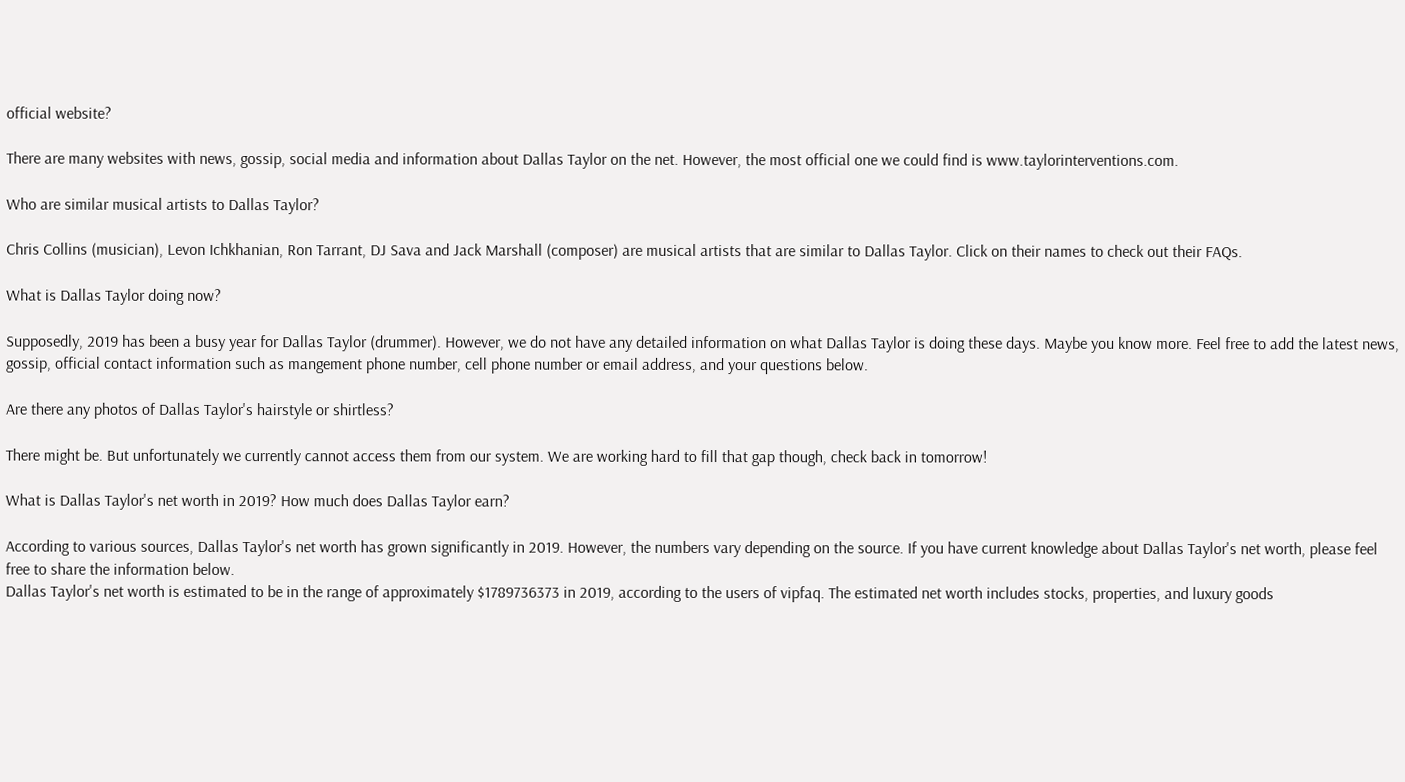official website?

There are many websites with news, gossip, social media and information about Dallas Taylor on the net. However, the most official one we could find is www.taylorinterventions.com.

Who are similar musical artists to Dallas Taylor?

Chris Collins (musician), Levon Ichkhanian, Ron Tarrant, DJ Sava and Jack Marshall (composer) are musical artists that are similar to Dallas Taylor. Click on their names to check out their FAQs.

What is Dallas Taylor doing now?

Supposedly, 2019 has been a busy year for Dallas Taylor (drummer). However, we do not have any detailed information on what Dallas Taylor is doing these days. Maybe you know more. Feel free to add the latest news, gossip, official contact information such as mangement phone number, cell phone number or email address, and your questions below.

Are there any photos of Dallas Taylor's hairstyle or shirtless?

There might be. But unfortunately we currently cannot access them from our system. We are working hard to fill that gap though, check back in tomorrow!

What is Dallas Taylor's net worth in 2019? How much does Dallas Taylor earn?

According to various sources, Dallas Taylor's net worth has grown significantly in 2019. However, the numbers vary depending on the source. If you have current knowledge about Dallas Taylor's net worth, please feel free to share the information below.
Dallas Taylor's net worth is estimated to be in the range of approximately $1789736373 in 2019, according to the users of vipfaq. The estimated net worth includes stocks, properties, and luxury goods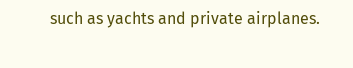such as yachts and private airplanes.